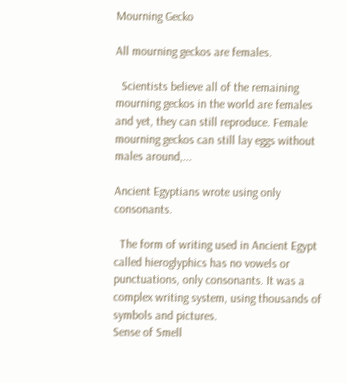Mourning Gecko

All mourning geckos are females.

  Scientists believe all of the remaining mourning geckos in the world are females and yet, they can still reproduce. Female mourning geckos can still lay eggs without males around,...

Ancient Egyptians wrote using only consonants.

  The form of writing used in Ancient Egypt called hieroglyphics has no vowels or punctuations, only consonants. It was a complex writing system, using thousands of symbols and pictures.
Sense of Smell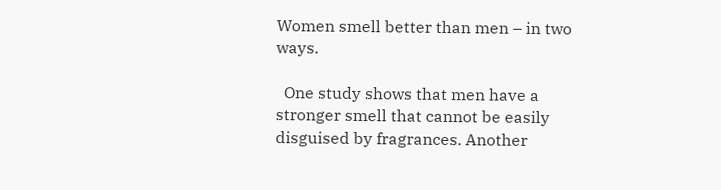Women smell better than men – in two ways.

  One study shows that men have a stronger smell that cannot be easily disguised by fragrances. Another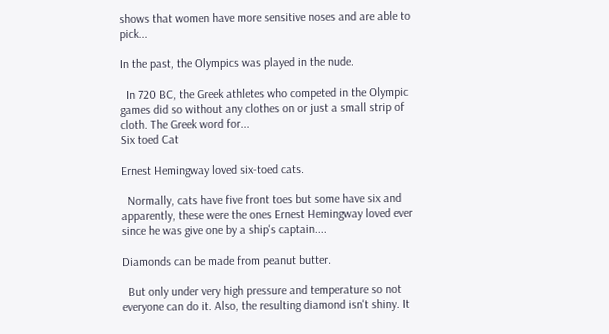shows that women have more sensitive noses and are able to pick...

In the past, the Olympics was played in the nude.

  In 720 BC, the Greek athletes who competed in the Olympic games did so without any clothes on or just a small strip of cloth. The Greek word for...
Six toed Cat

Ernest Hemingway loved six-toed cats.

  Normally, cats have five front toes but some have six and apparently, these were the ones Ernest Hemingway loved ever since he was give one by a ship's captain....

Diamonds can be made from peanut butter.

  But only under very high pressure and temperature so not everyone can do it. Also, the resulting diamond isn't shiny. It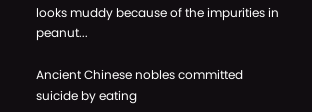looks muddy because of the impurities in peanut...

Ancient Chinese nobles committed suicide by eating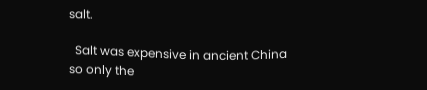salt.

  Salt was expensive in ancient China so only the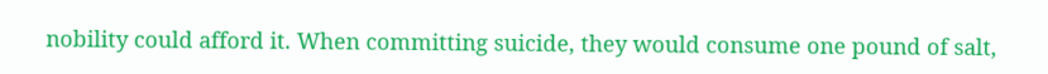nobility could afford it. When committing suicide, they would consume one pound of salt,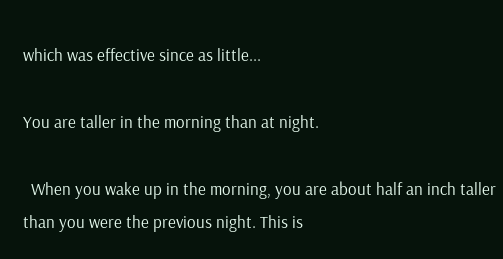which was effective since as little...

You are taller in the morning than at night.

  When you wake up in the morning, you are about half an inch taller than you were the previous night. This is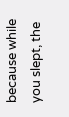because while you slept, the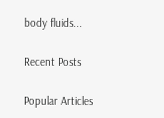body fluids...

Recent Posts

Popular Articles